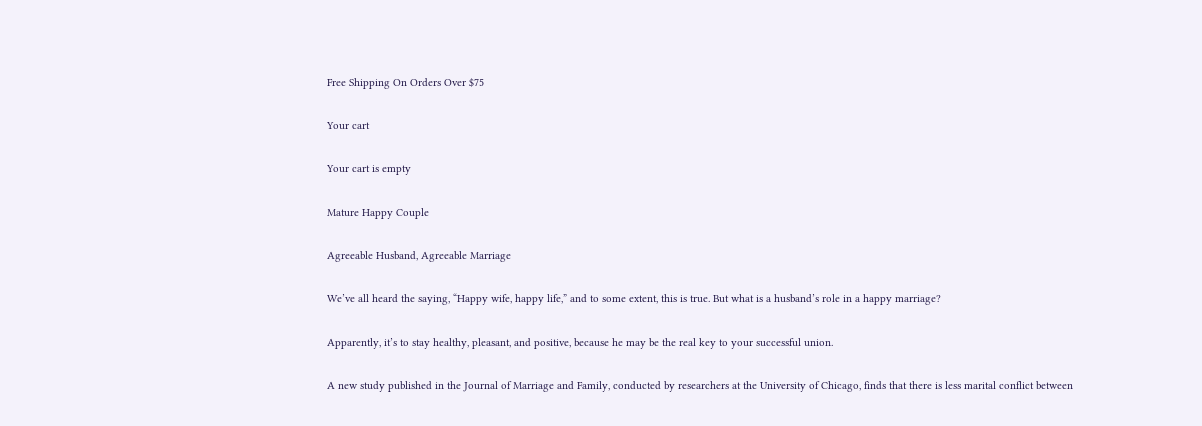Free Shipping On Orders Over $75

Your cart

Your cart is empty

Mature Happy Couple

Agreeable Husband, Agreeable Marriage

We’ve all heard the saying, “Happy wife, happy life,” and to some extent, this is true. But what is a husband’s role in a happy marriage?

Apparently, it’s to stay healthy, pleasant, and positive, because he may be the real key to your successful union.

A new study published in the Journal of Marriage and Family, conducted by researchers at the University of Chicago, finds that there is less marital conflict between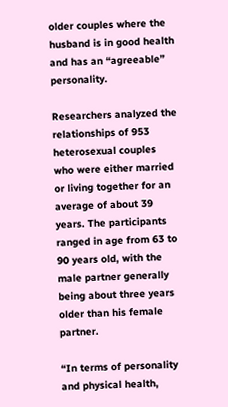older couples where the husband is in good health and has an “agreeable” personality.

Researchers analyzed the relationships of 953 heterosexual couples who were either married or living together for an average of about 39 years. The participants ranged in age from 63 to 90 years old, with the male partner generally being about three years older than his female partner.

“In terms of personality and physical health,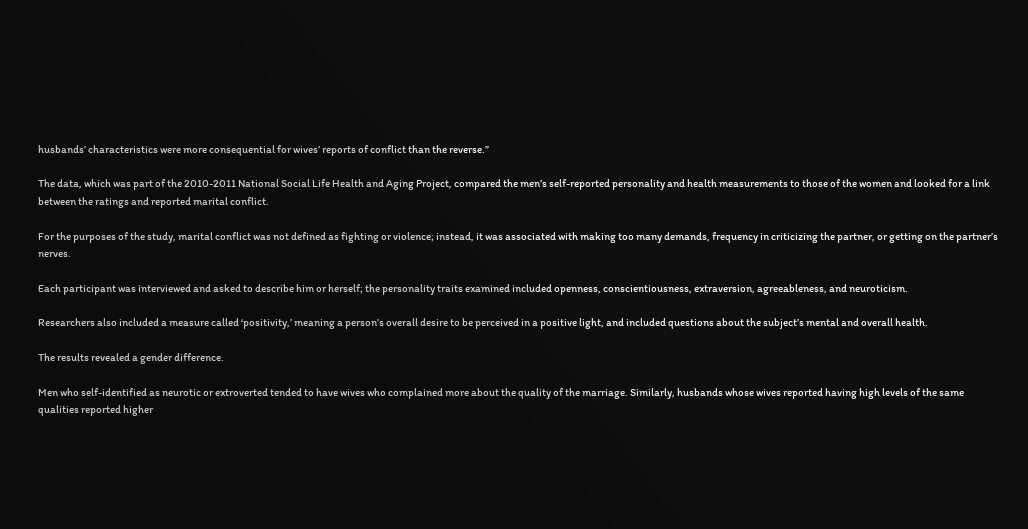husbands’ characteristics were more consequential for wives’ reports of conflict than the reverse.”

The data, which was part of the 2010-2011 National Social Life Health and Aging Project, compared the men’s self-reported personality and health measurements to those of the women and looked for a link between the ratings and reported marital conflict.

For the purposes of the study, marital conflict was not defined as fighting or violence; instead, it was associated with making too many demands, frequency in criticizing the partner, or getting on the partner’s nerves.

Each participant was interviewed and asked to describe him or herself; the personality traits examined included openness, conscientiousness, extraversion, agreeableness, and neuroticism.

Researchers also included a measure called ‘positivity,’ meaning a person’s overall desire to be perceived in a positive light, and included questions about the subject’s mental and overall health.

The results revealed a gender difference.

Men who self-identified as neurotic or extroverted tended to have wives who complained more about the quality of the marriage. Similarly, husbands whose wives reported having high levels of the same qualities reported higher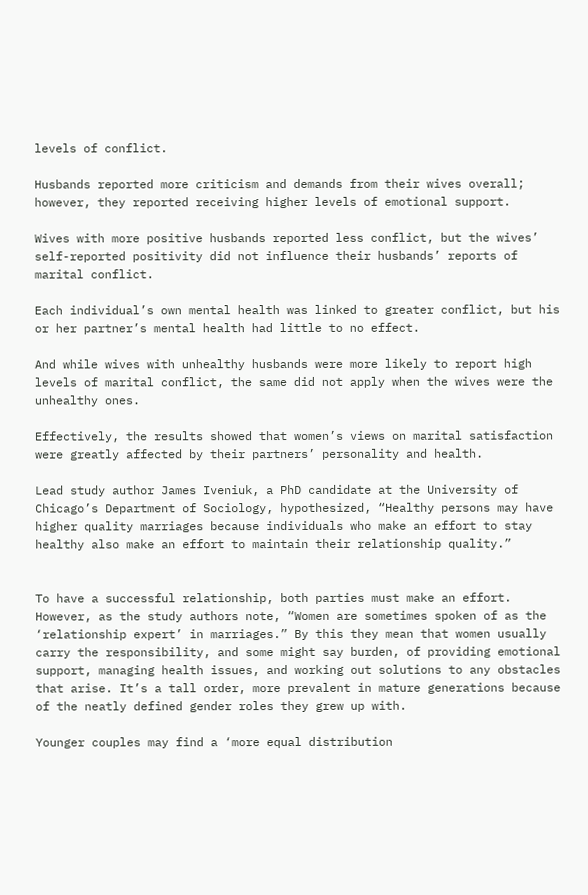levels of conflict.

Husbands reported more criticism and demands from their wives overall; however, they reported receiving higher levels of emotional support.

Wives with more positive husbands reported less conflict, but the wives’ self-reported positivity did not influence their husbands’ reports of marital conflict.

Each individual’s own mental health was linked to greater conflict, but his or her partner’s mental health had little to no effect.

And while wives with unhealthy husbands were more likely to report high levels of marital conflict, the same did not apply when the wives were the unhealthy ones.

Effectively, the results showed that women’s views on marital satisfaction were greatly affected by their partners’ personality and health.

Lead study author James Iveniuk, a PhD candidate at the University of Chicago’s Department of Sociology, hypothesized, “Healthy persons may have higher quality marriages because individuals who make an effort to stay healthy also make an effort to maintain their relationship quality.”


To have a successful relationship, both parties must make an effort. However, as the study authors note, “Women are sometimes spoken of as the ‘relationship expert’ in marriages.” By this they mean that women usually carry the responsibility, and some might say burden, of providing emotional support, managing health issues, and working out solutions to any obstacles that arise. It’s a tall order, more prevalent in mature generations because of the neatly defined gender roles they grew up with.

Younger couples may find a ‘more equal distribution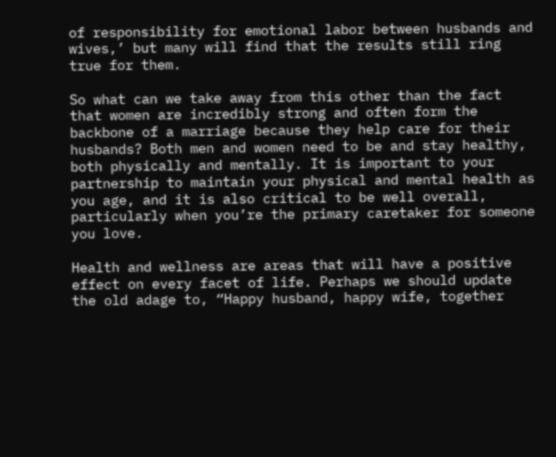of responsibility for emotional labor between husbands and wives,’ but many will find that the results still ring true for them.

So what can we take away from this other than the fact that women are incredibly strong and often form the backbone of a marriage because they help care for their husbands? Both men and women need to be and stay healthy, both physically and mentally. It is important to your partnership to maintain your physical and mental health as you age, and it is also critical to be well overall, particularly when you’re the primary caretaker for someone you love.

Health and wellness are areas that will have a positive effect on every facet of life. Perhaps we should update the old adage to, “Happy husband, happy wife, together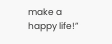make a happy life!”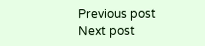Previous post
Next post